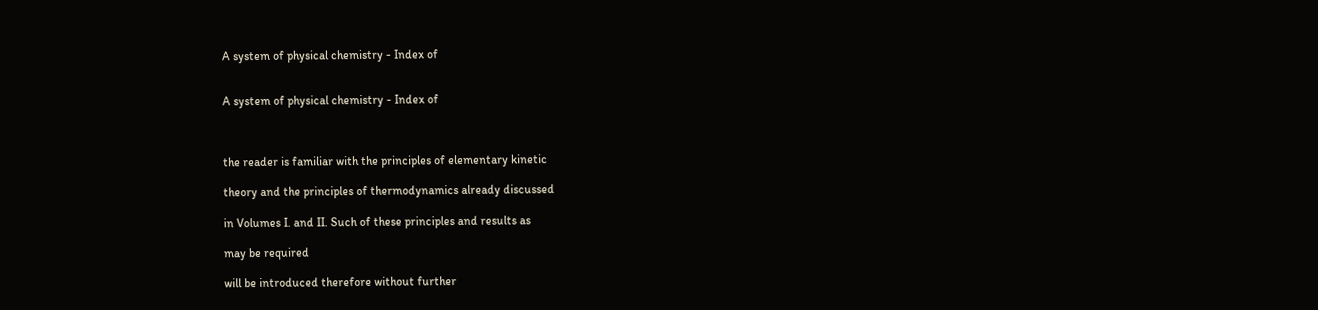A system of physical chemistry - Index of


A system of physical chemistry - Index of



the reader is familiar with the principles of elementary kinetic

theory and the principles of thermodynamics already discussed

in Volumes I. and II. Such of these principles and results as

may be required

will be introduced therefore without further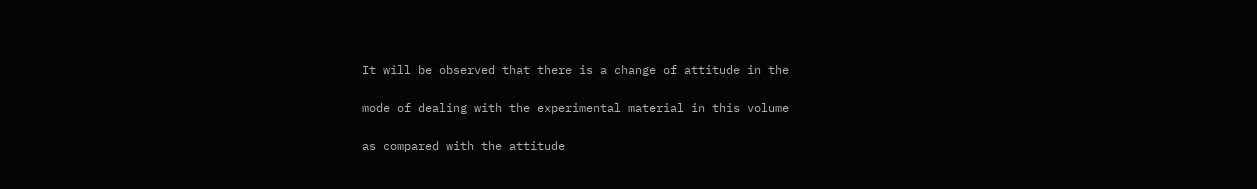It will be observed that there is a change of attitude in the

mode of dealing with the experimental material in this volume

as compared with the attitude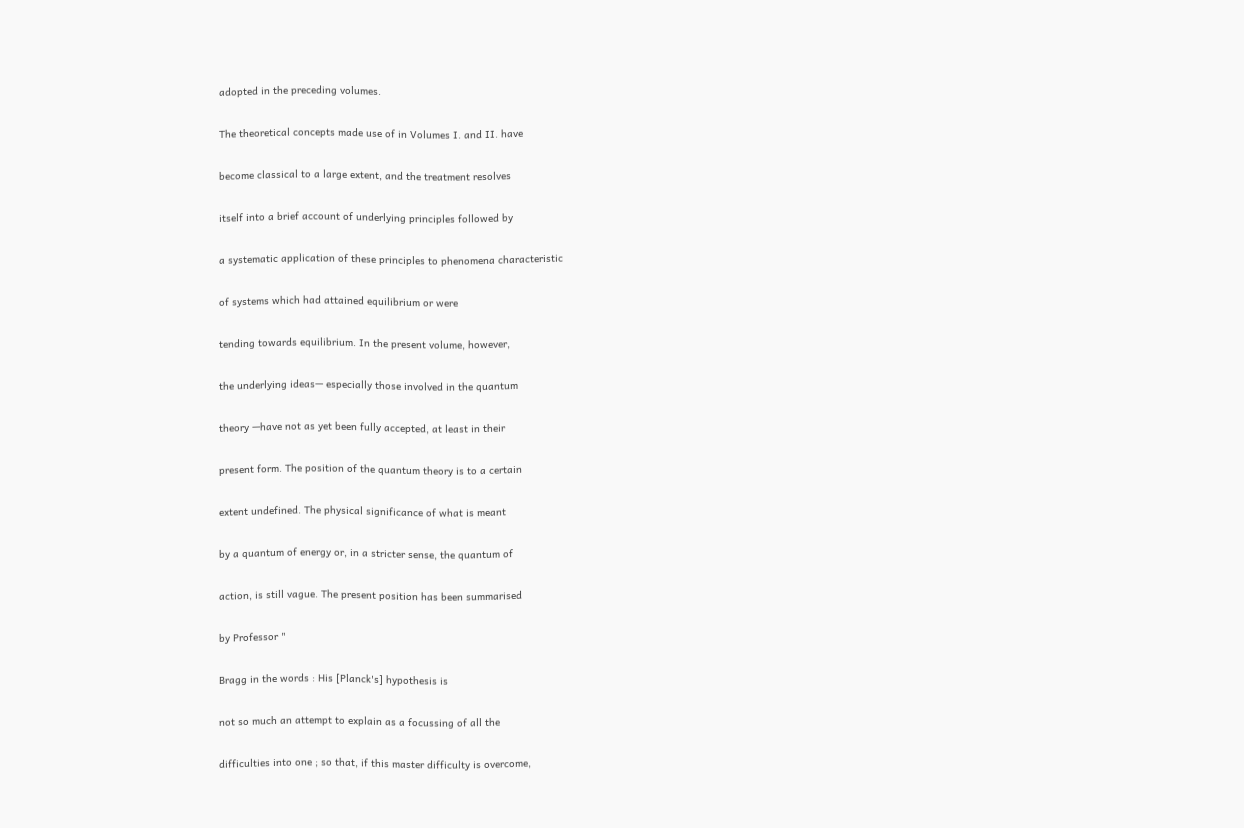adopted in the preceding volumes.

The theoretical concepts made use of in Volumes I. and II. have

become classical to a large extent, and the treatment resolves

itself into a brief account of underlying principles followed by

a systematic application of these principles to phenomena characteristic

of systems which had attained equilibrium or were

tending towards equilibrium. In the present volume, however,

the underlying ideas— especially those involved in the quantum

theory —have not as yet been fully accepted, at least in their

present form. The position of the quantum theory is to a certain

extent undefined. The physical significance of what is meant

by a quantum of energy or, in a stricter sense, the quantum of

action, is still vague. The present position has been summarised

by Professor "

Bragg in the words : His [Planck's] hypothesis is

not so much an attempt to explain as a focussing of all the

difficulties into one ; so that, if this master difficulty is overcome,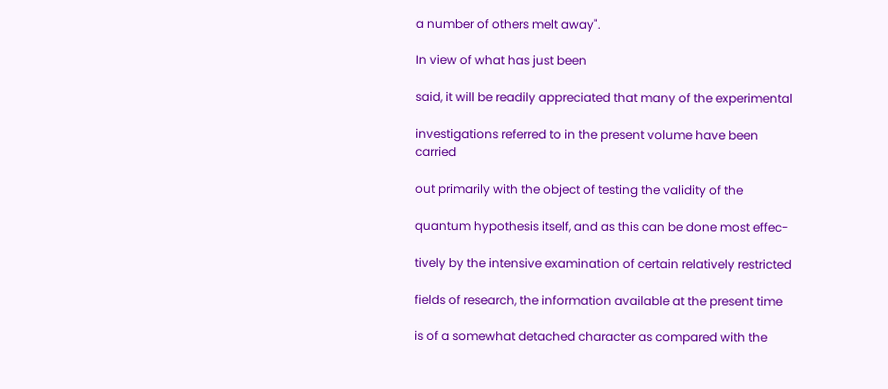a number of others melt away".

In view of what has just been

said, it will be readily appreciated that many of the experimental

investigations referred to in the present volume have been carried

out primarily with the object of testing the validity of the

quantum hypothesis itself, and as this can be done most effec-

tively by the intensive examination of certain relatively restricted

fields of research, the information available at the present time

is of a somewhat detached character as compared with the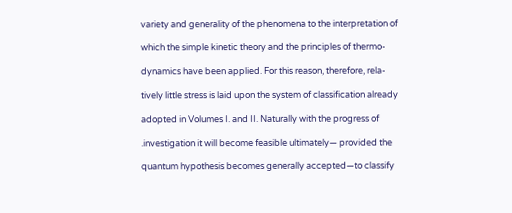variety and generality of the phenomena to the interpretation of

which the simple kinetic theory and the principles of thermo-

dynamics have been applied. For this reason, therefore, rela-

tively little stress is laid upon the system of classification already

adopted in Volumes I. and II. Naturally with the progress of

.investigation it will become feasible ultimately— provided the

quantum hypothesis becomes generally accepted—to classify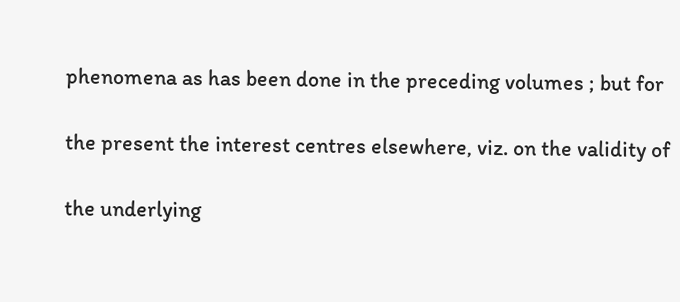phenomena as has been done in the preceding volumes ; but for

the present the interest centres elsewhere, viz. on the validity of

the underlying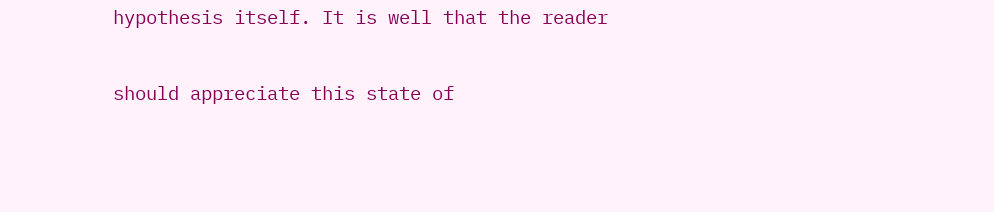hypothesis itself. It is well that the reader

should appreciate this state of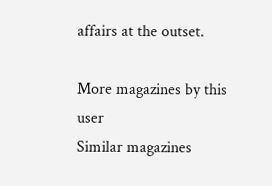affairs at the outset.

More magazines by this user
Similar magazines